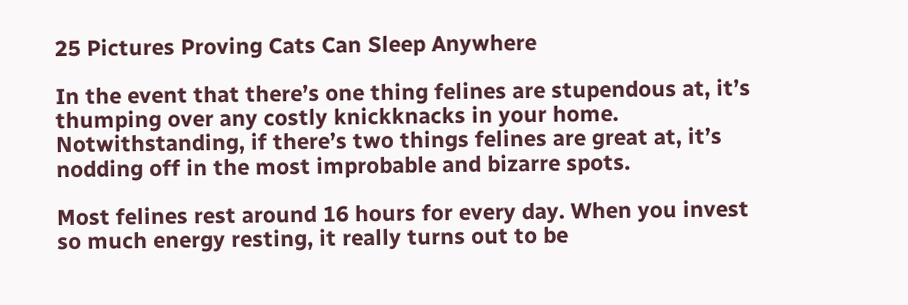25 Pictures Proving Cats Can Sleep Anywhere

In the event that there’s one thing felines are stupendous at, it’s thumping over any costly knickknacks in your home. Notwithstanding, if there’s two things felines are great at, it’s nodding off in the most improbable and bizarre spots.

Most felines rest around 16 hours for every day. When you invest so much energy resting, it really turns out to be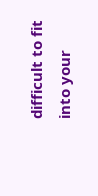difficult to fit into your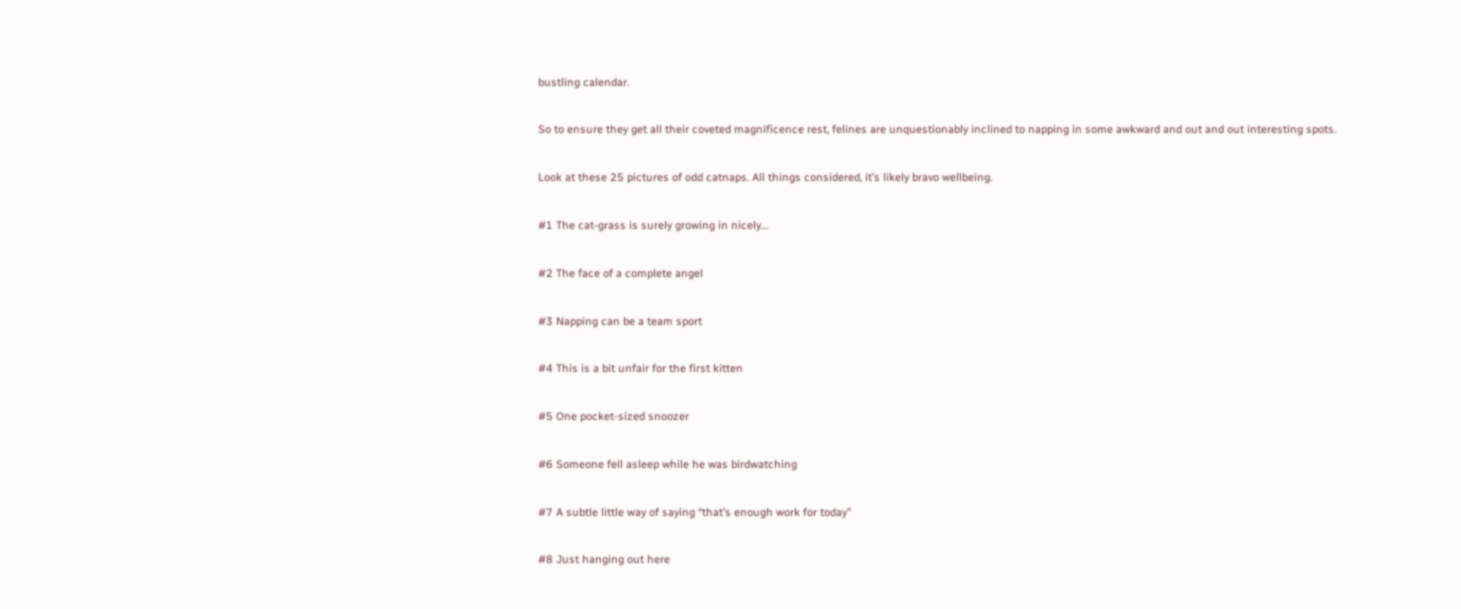bustling calendar.

So to ensure they get all their coveted magnificence rest, felines are unquestionably inclined to napping in some awkward and out and out interesting spots.

Look at these 25 pictures of odd catnaps. All things considered, it’s likely bravo wellbeing.

#1 The cat-grass is surely growing in nicely…

#2 The face of a complete angel

#3 Napping can be a team sport

#4 This is a bit unfair for the first kitten

#5 One pocket-sized snoozer

#6 Someone fell asleep while he was birdwatching

#7 A subtle little way of saying “that’s enough work for today”

#8 Just hanging out here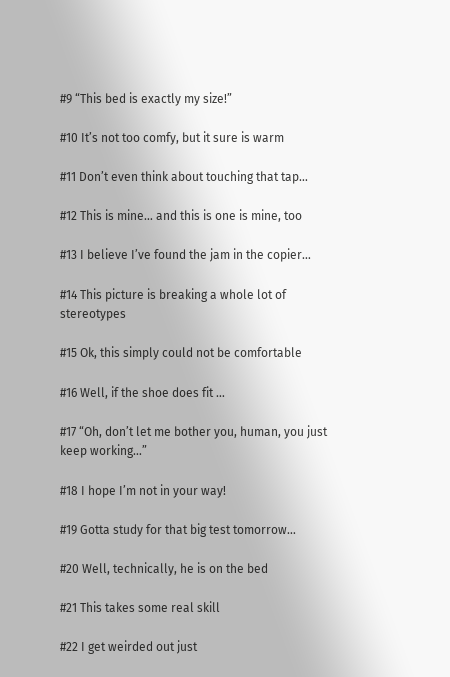#9 “This bed is exactly my size!”

#10 It’s not too comfy, but it sure is warm

#11 Don’t even think about touching that tap…

#12 This is mine… and this is one is mine, too

#13 I believe I’ve found the jam in the copier…

#14 This picture is breaking a whole lot of stereotypes

#15 Ok, this simply could not be comfortable

#16 Well, if the shoe does fit …

#17 “Oh, don’t let me bother you, human, you just keep working…”

#18 I hope I’m not in your way!

#19 Gotta study for that big test tomorrow…

#20 Well, technically, he is on the bed

#21 This takes some real skill

#22 I get weirded out just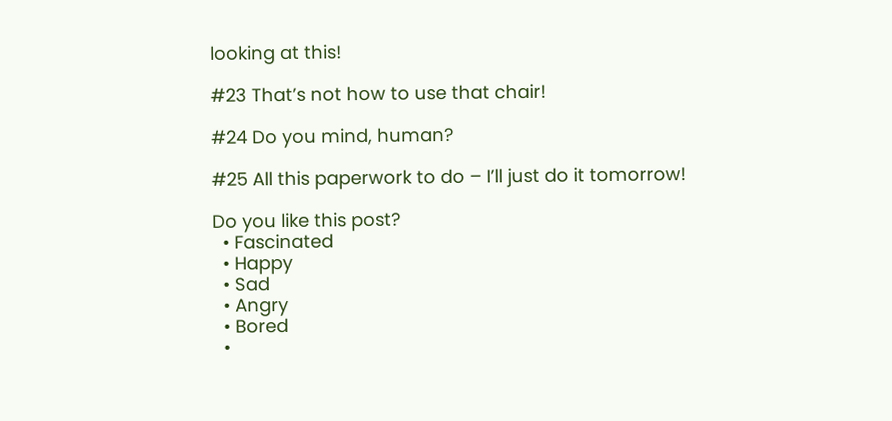looking at this!

#23 That’s not how to use that chair!

#24 Do you mind, human?

#25 All this paperwork to do – I’ll just do it tomorrow!

Do you like this post?
  • Fascinated
  • Happy
  • Sad
  • Angry
  • Bored
  •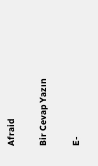Afraid

Bir Cevap Yazın

E-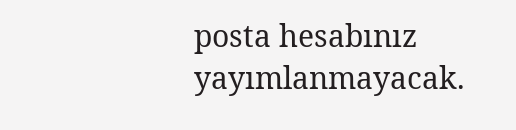posta hesabınız yayımlanmayacak.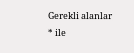Gerekli alanlar * ile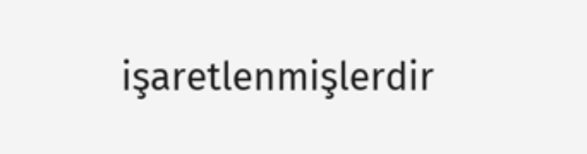işaretlenmişlerdir